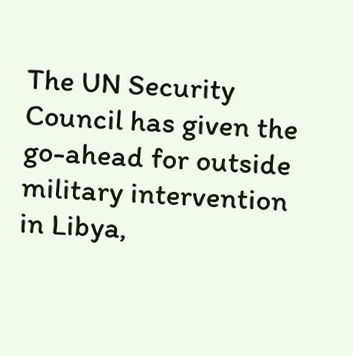The UN Security Council has given the go-ahead for outside military intervention in Libya,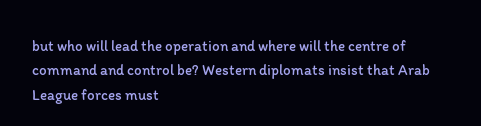but who will lead the operation and where will the centre of command and control be? Western diplomats insist that Arab League forces must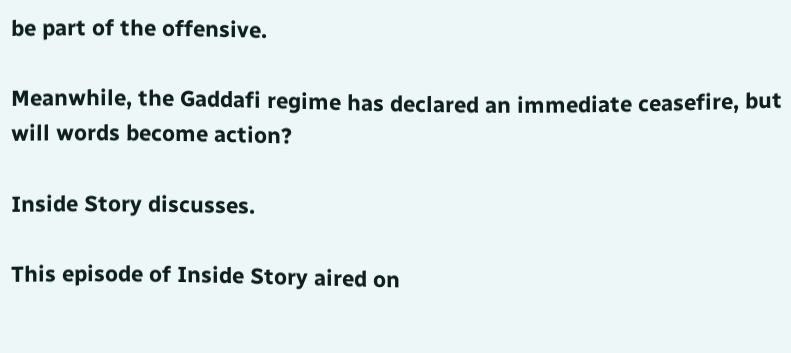be part of the offensive.

Meanwhile, the Gaddafi regime has declared an immediate ceasefire, but will words become action?

Inside Story discusses.

This episode of Inside Story aired on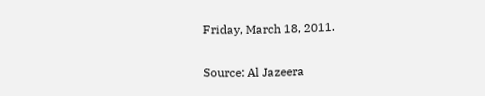Friday, March 18, 2011.

Source: Al Jazeera